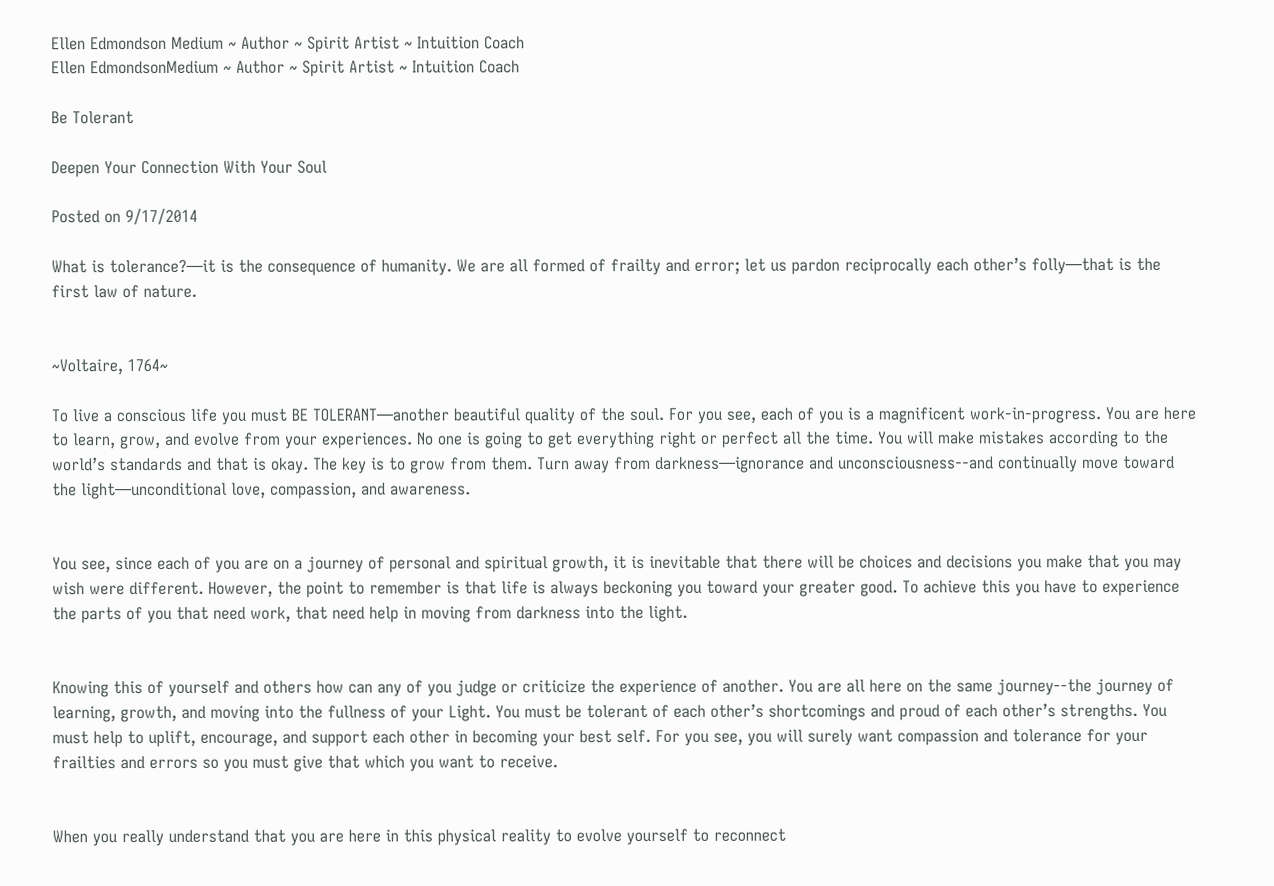Ellen Edmondson Medium ~ Author ~ Spirit Artist ~ Intuition Coach
Ellen EdmondsonMedium ~ Author ~ Spirit Artist ~ Intuition Coach

Be Tolerant

Deepen Your Connection With Your Soul

Posted on 9/17/2014

What is tolerance?—it is the consequence of humanity. We are all formed of frailty and error; let us pardon reciprocally each other’s folly—that is the first law of nature.


~Voltaire, 1764~

To live a conscious life you must BE TOLERANT—another beautiful quality of the soul. For you see, each of you is a magnificent work-in-progress. You are here to learn, grow, and evolve from your experiences. No one is going to get everything right or perfect all the time. You will make mistakes according to the world’s standards and that is okay. The key is to grow from them. Turn away from darkness—ignorance and unconsciousness--and continually move toward the light—unconditional love, compassion, and awareness.


You see, since each of you are on a journey of personal and spiritual growth, it is inevitable that there will be choices and decisions you make that you may wish were different. However, the point to remember is that life is always beckoning you toward your greater good. To achieve this you have to experience the parts of you that need work, that need help in moving from darkness into the light.


Knowing this of yourself and others how can any of you judge or criticize the experience of another. You are all here on the same journey--the journey of learning, growth, and moving into the fullness of your Light. You must be tolerant of each other’s shortcomings and proud of each other’s strengths. You must help to uplift, encourage, and support each other in becoming your best self. For you see, you will surely want compassion and tolerance for your frailties and errors so you must give that which you want to receive.


When you really understand that you are here in this physical reality to evolve yourself to reconnect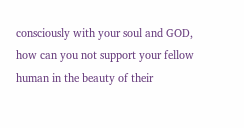consciously with your soul and GOD, how can you not support your fellow human in the beauty of their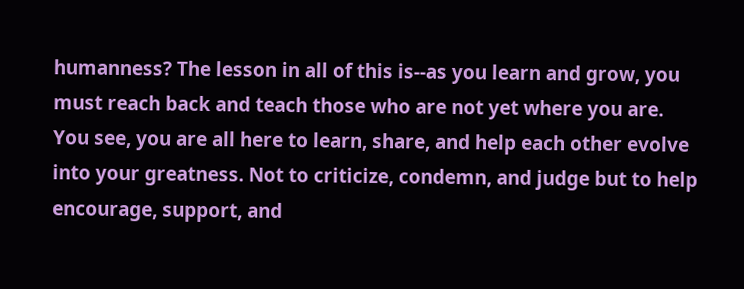humanness? The lesson in all of this is--as you learn and grow, you must reach back and teach those who are not yet where you are. You see, you are all here to learn, share, and help each other evolve into your greatness. Not to criticize, condemn, and judge but to help encourage, support, and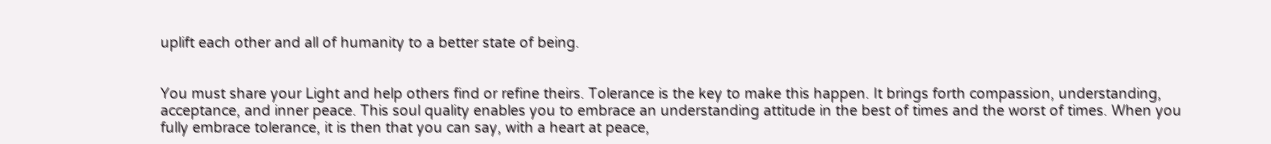uplift each other and all of humanity to a better state of being.


You must share your Light and help others find or refine theirs. Tolerance is the key to make this happen. It brings forth compassion, understanding, acceptance, and inner peace. This soul quality enables you to embrace an understanding attitude in the best of times and the worst of times. When you fully embrace tolerance, it is then that you can say, with a heart at peace,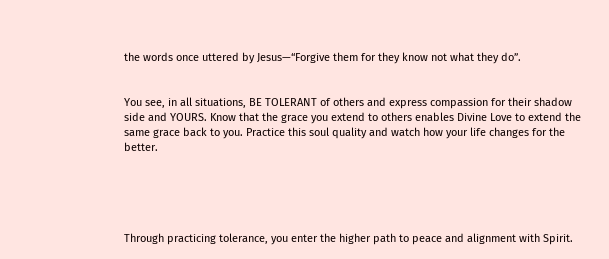the words once uttered by Jesus—“Forgive them for they know not what they do”.


You see, in all situations, BE TOLERANT of others and express compassion for their shadow side and YOURS. Know that the grace you extend to others enables Divine Love to extend the same grace back to you. Practice this soul quality and watch how your life changes for the better.





Through practicing tolerance, you enter the higher path to peace and alignment with Spirit.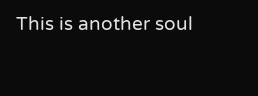This is another soul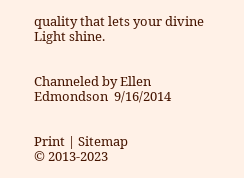quality that lets your divine Light shine.


Channeled by Ellen Edmondson  9/16/2014


Print | Sitemap
© 2013-2023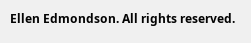Ellen Edmondson. All rights reserved.